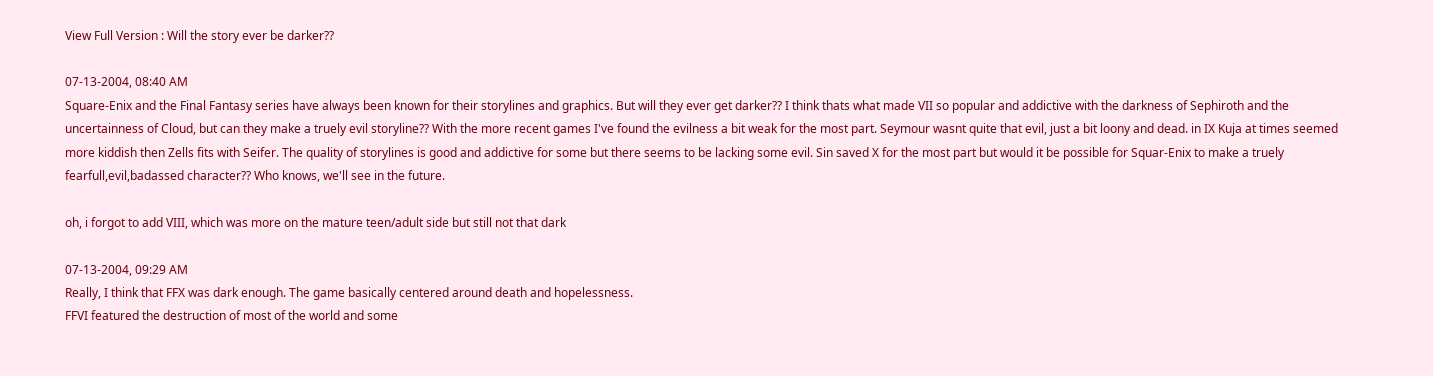View Full Version : Will the story ever be darker??

07-13-2004, 08:40 AM
Square-Enix and the Final Fantasy series have always been known for their storylines and graphics. But will they ever get darker?? I think thats what made VII so popular and addictive with the darkness of Sephiroth and the uncertainness of Cloud, but can they make a truely evil storyline?? With the more recent games I've found the evilness a bit weak for the most part. Seymour wasnt quite that evil, just a bit loony and dead. in IX Kuja at times seemed more kiddish then Zells fits with Seifer. The quality of storylines is good and addictive for some but there seems to be lacking some evil. Sin saved X for the most part but would it be possible for Squar-Enix to make a truely fearfull,evil,badassed character?? Who knows, we'll see in the future.

oh, i forgot to add VIII, which was more on the mature teen/adult side but still not that dark

07-13-2004, 09:29 AM
Really, I think that FFX was dark enough. The game basically centered around death and hopelessness.
FFVI featured the destruction of most of the world and some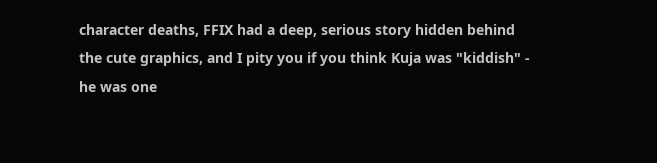character deaths, FFIX had a deep, serious story hidden behind the cute graphics, and I pity you if you think Kuja was "kiddish" - he was one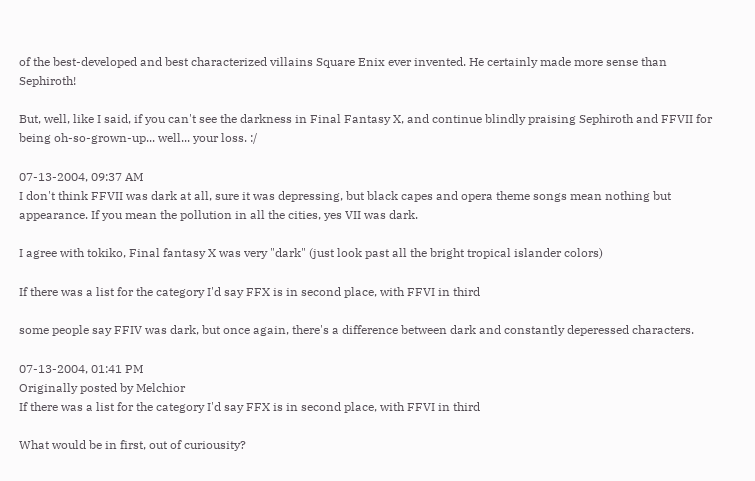of the best-developed and best characterized villains Square Enix ever invented. He certainly made more sense than Sephiroth!

But, well, like I said, if you can't see the darkness in Final Fantasy X, and continue blindly praising Sephiroth and FFVII for being oh-so-grown-up... well... your loss. :/

07-13-2004, 09:37 AM
I don't think FFVII was dark at all, sure it was depressing, but black capes and opera theme songs mean nothing but appearance. If you mean the pollution in all the cities, yes VII was dark.

I agree with tokiko, Final fantasy X was very "dark" (just look past all the bright tropical islander colors)

If there was a list for the category I'd say FFX is in second place, with FFVI in third

some people say FFIV was dark, but once again, there's a difference between dark and constantly deperessed characters.

07-13-2004, 01:41 PM
Originally posted by Melchior
If there was a list for the category I'd say FFX is in second place, with FFVI in third

What would be in first, out of curiousity?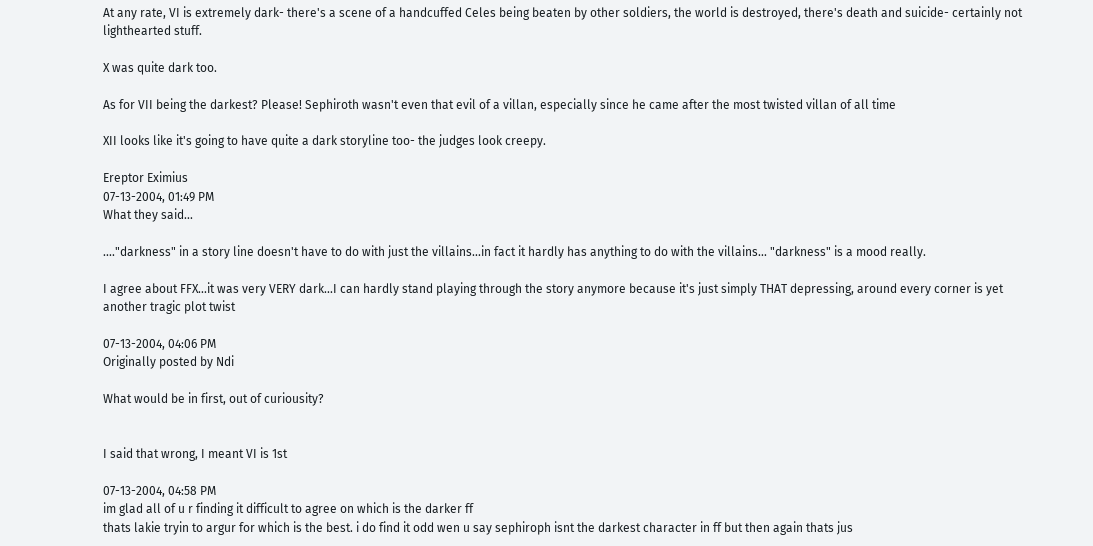At any rate, VI is extremely dark- there's a scene of a handcuffed Celes being beaten by other soldiers, the world is destroyed, there's death and suicide- certainly not lighthearted stuff.

X was quite dark too.

As for VII being the darkest? Please! Sephiroth wasn't even that evil of a villan, especially since he came after the most twisted villan of all time

XII looks like it's going to have quite a dark storyline too- the judges look creepy.

Ereptor Eximius
07-13-2004, 01:49 PM
What they said...

...."darkness" in a story line doesn't have to do with just the villains...in fact it hardly has anything to do with the villains... "darkness" is a mood really.

I agree about FFX...it was very VERY dark...I can hardly stand playing through the story anymore because it's just simply THAT depressing, around every corner is yet another tragic plot twist

07-13-2004, 04:06 PM
Originally posted by Ndi

What would be in first, out of curiousity?


I said that wrong, I meant VI is 1st

07-13-2004, 04:58 PM
im glad all of u r finding it difficult to agree on which is the darker ff
thats lakie tryin to argur for which is the best. i do find it odd wen u say sephiroph isnt the darkest character in ff but then again thats jus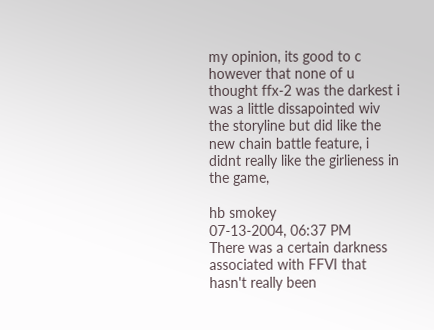my opinion, its good to c however that none of u thought ffx-2 was the darkest i was a little dissapointed wiv the storyline but did like the new chain battle feature, i didnt really like the girlieness in the game,

hb smokey
07-13-2004, 06:37 PM
There was a certain darkness associated with FFVI that hasn't really been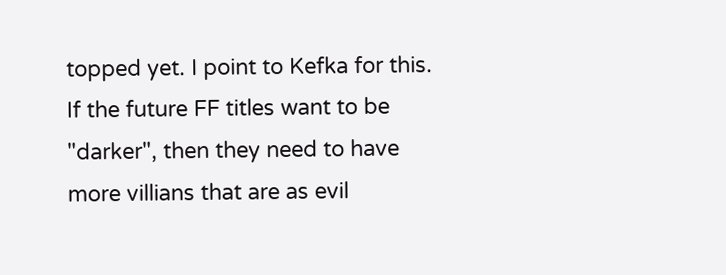topped yet. I point to Kefka for this. If the future FF titles want to be "darker", then they need to have more villians that are as evil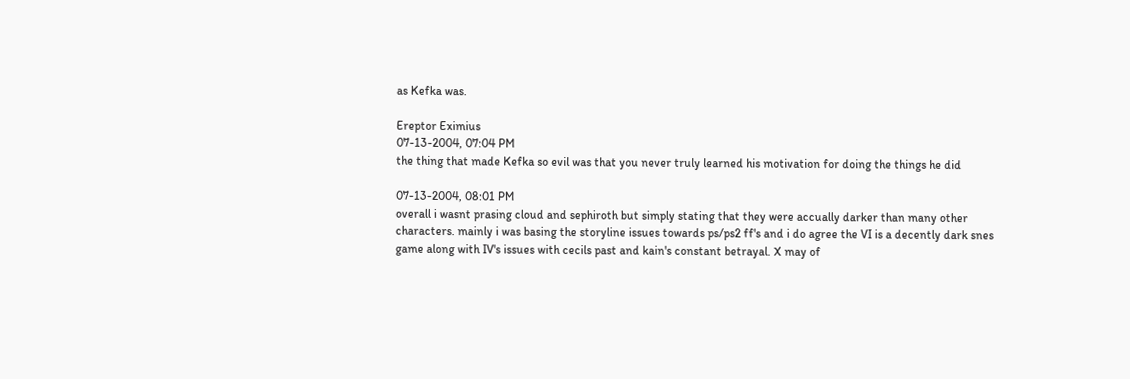as Kefka was.

Ereptor Eximius
07-13-2004, 07:04 PM
the thing that made Kefka so evil was that you never truly learned his motivation for doing the things he did

07-13-2004, 08:01 PM
overall i wasnt prasing cloud and sephiroth but simply stating that they were accually darker than many other characters. mainly i was basing the storyline issues towards ps/ps2 ff's and i do agree the VI is a decently dark snes game along with IV's issues with cecils past and kain's constant betrayal. X may of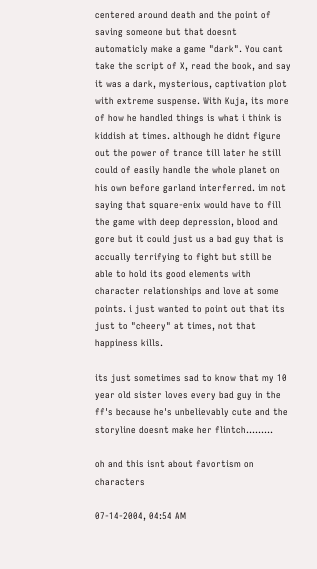centered around death and the point of saving someone but that doesnt automaticly make a game "dark". You cant take the script of X, read the book, and say it was a dark, mysterious, captivation plot with extreme suspense. With Kuja, its more of how he handled things is what i think is kiddish at times. although he didnt figure out the power of trance till later he still could of easily handle the whole planet on his own before garland interferred. im not saying that square-enix would have to fill the game with deep depression, blood and gore but it could just us a bad guy that is accually terrifying to fight but still be able to hold its good elements with character relationships and love at some points. i just wanted to point out that its just to "cheery" at times, not that happiness kills.

its just sometimes sad to know that my 10 year old sister loves every bad guy in the ff's because he's unbelievably cute and the storyline doesnt make her flintch.........

oh and this isnt about favortism on characters

07-14-2004, 04:54 AM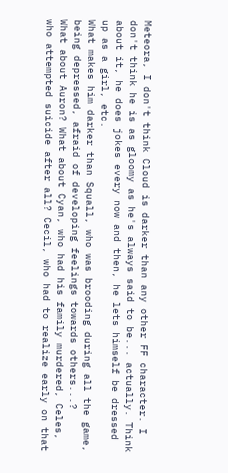Meteora, I don't think Cloud is darker than any other FF character. I don't think he is as gloomy as he's always said to be... actually. Think about it, he does jokes every now and then, he lets himself be dressed up as a girl, etc.
What makes him darker than Squall, who was brooding during all the game, being depressed, afraid of developing feelings towards others...?
What about Auron? What about Cyan, who had his family murdered, Celes, who attempted suicide after all? Cecil, who had to realize early on that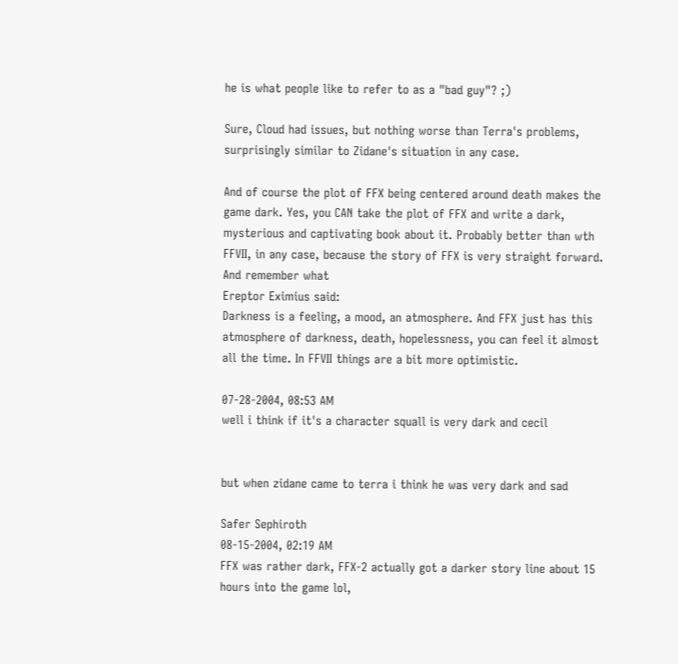he is what people like to refer to as a "bad guy"? ;)

Sure, Cloud had issues, but nothing worse than Terra's problems, surprisingly similar to Zidane's situation in any case.

And of course the plot of FFX being centered around death makes the game dark. Yes, you CAN take the plot of FFX and write a dark, mysterious and captivating book about it. Probably better than wth FFVII, in any case, because the story of FFX is very straight forward.
And remember what
Ereptor Eximius said:
Darkness is a feeling, a mood, an atmosphere. And FFX just has this atmosphere of darkness, death, hopelessness, you can feel it almost all the time. In FFVII things are a bit more optimistic.

07-28-2004, 08:53 AM
well i think if it's a character squall is very dark and cecil


but when zidane came to terra i think he was very dark and sad

Safer Sephiroth
08-15-2004, 02:19 AM
FFX was rather dark, FFX-2 actually got a darker story line about 15 hours into the game lol,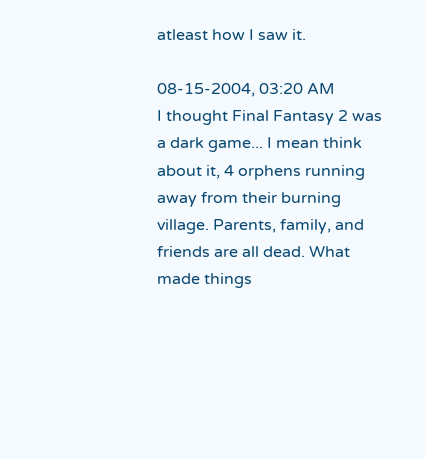atleast how I saw it.

08-15-2004, 03:20 AM
I thought Final Fantasy 2 was a dark game... I mean think about it, 4 orphens running away from their burning village. Parents, family, and friends are all dead. What made things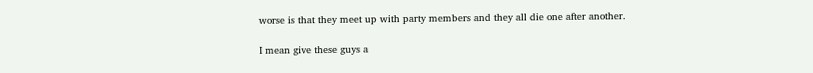worse is that they meet up with party members and they all die one after another.

I mean give these guys a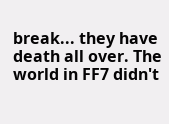break... they have death all over. The world in FF7 didn't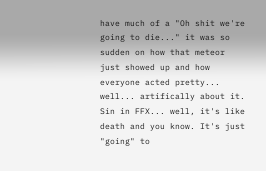have much of a "Oh shit we're going to die..." it was so sudden on how that meteor just showed up and how everyone acted pretty... well... artifically about it. Sin in FFX... well, it's like death and you know. It's just "going" to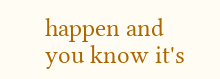happen and you know it's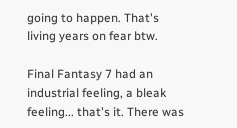going to happen. That's living years on fear btw.

Final Fantasy 7 had an industrial feeling, a bleak feeling... that's it. There was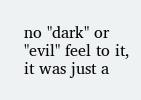no "dark" or "evil" feel to it, it was just a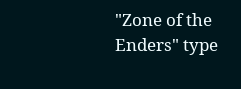"Zone of the Enders" type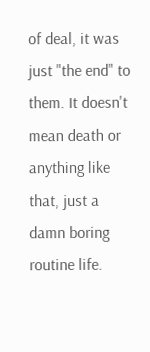of deal, it was just "the end" to them. It doesn't mean death or anything like that, just a damn boring routine life.